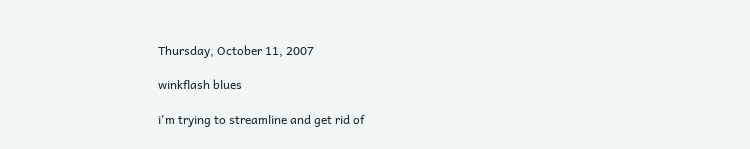Thursday, October 11, 2007

winkflash blues

i'm trying to streamline and get rid of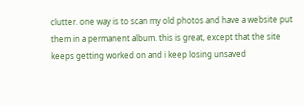clutter. one way is to scan my old photos and have a website put them in a permanent album. this is great, except that the site keeps getting worked on and i keep losing unsaved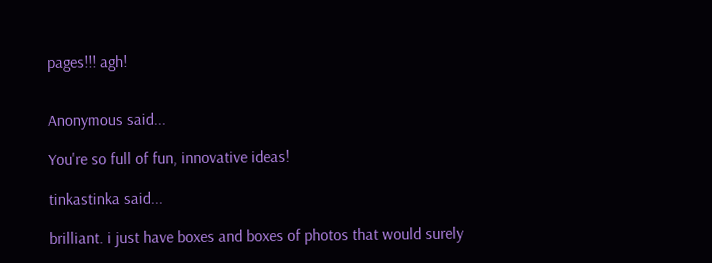pages!!! agh!


Anonymous said...

You're so full of fun, innovative ideas!

tinkastinka said...

brilliant. i just have boxes and boxes of photos that would surely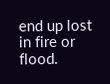end up lost in fire or flood.